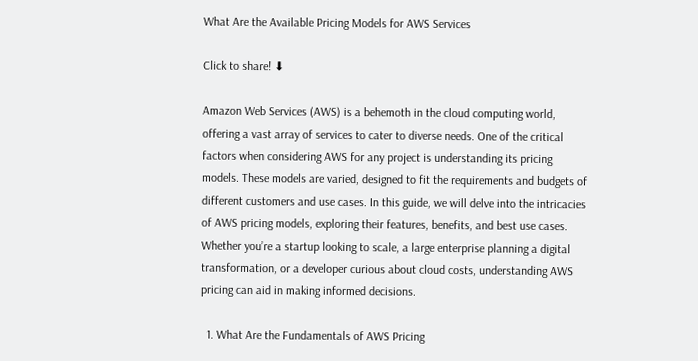What Are the Available Pricing Models for AWS Services

Click to share! ⬇

Amazon Web Services (AWS) is a behemoth in the cloud computing world, offering a vast array of services to cater to diverse needs. One of the critical factors when considering AWS for any project is understanding its pricing models. These models are varied, designed to fit the requirements and budgets of different customers and use cases. In this guide, we will delve into the intricacies of AWS pricing models, exploring their features, benefits, and best use cases. Whether you’re a startup looking to scale, a large enterprise planning a digital transformation, or a developer curious about cloud costs, understanding AWS pricing can aid in making informed decisions.

  1. What Are the Fundamentals of AWS Pricing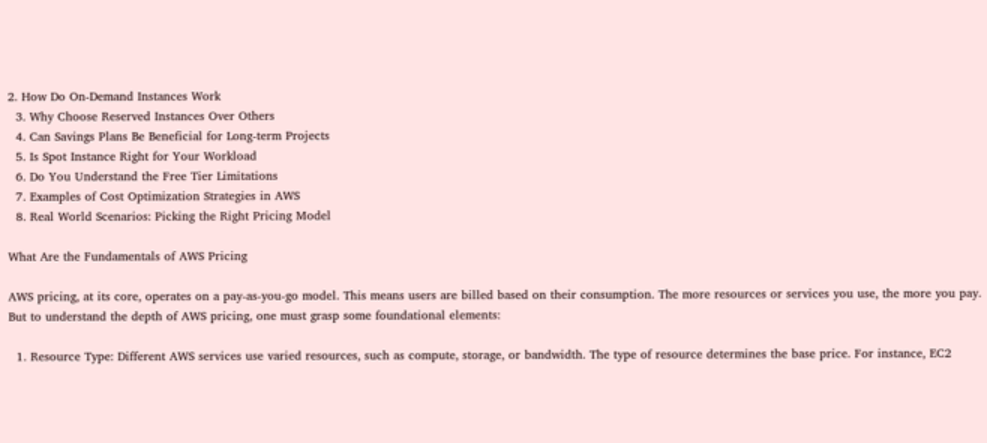2. How Do On-Demand Instances Work
  3. Why Choose Reserved Instances Over Others
  4. Can Savings Plans Be Beneficial for Long-term Projects
  5. Is Spot Instance Right for Your Workload
  6. Do You Understand the Free Tier Limitations
  7. Examples of Cost Optimization Strategies in AWS
  8. Real World Scenarios: Picking the Right Pricing Model

What Are the Fundamentals of AWS Pricing

AWS pricing, at its core, operates on a pay-as-you-go model. This means users are billed based on their consumption. The more resources or services you use, the more you pay. But to understand the depth of AWS pricing, one must grasp some foundational elements:

  1. Resource Type: Different AWS services use varied resources, such as compute, storage, or bandwidth. The type of resource determines the base price. For instance, EC2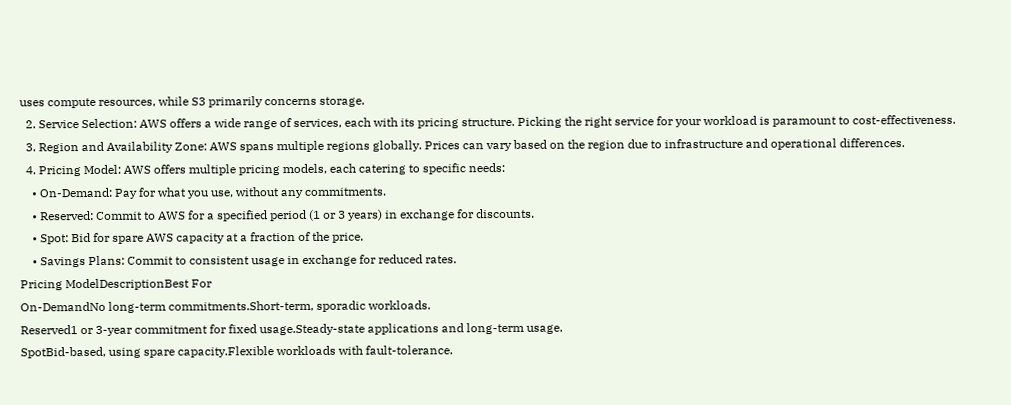uses compute resources, while S3 primarily concerns storage.
  2. Service Selection: AWS offers a wide range of services, each with its pricing structure. Picking the right service for your workload is paramount to cost-effectiveness.
  3. Region and Availability Zone: AWS spans multiple regions globally. Prices can vary based on the region due to infrastructure and operational differences.
  4. Pricing Model: AWS offers multiple pricing models, each catering to specific needs:
    • On-Demand: Pay for what you use, without any commitments.
    • Reserved: Commit to AWS for a specified period (1 or 3 years) in exchange for discounts.
    • Spot: Bid for spare AWS capacity at a fraction of the price.
    • Savings Plans: Commit to consistent usage in exchange for reduced rates.
Pricing ModelDescriptionBest For
On-DemandNo long-term commitments.Short-term, sporadic workloads.
Reserved1 or 3-year commitment for fixed usage.Steady-state applications and long-term usage.
SpotBid-based, using spare capacity.Flexible workloads with fault-tolerance.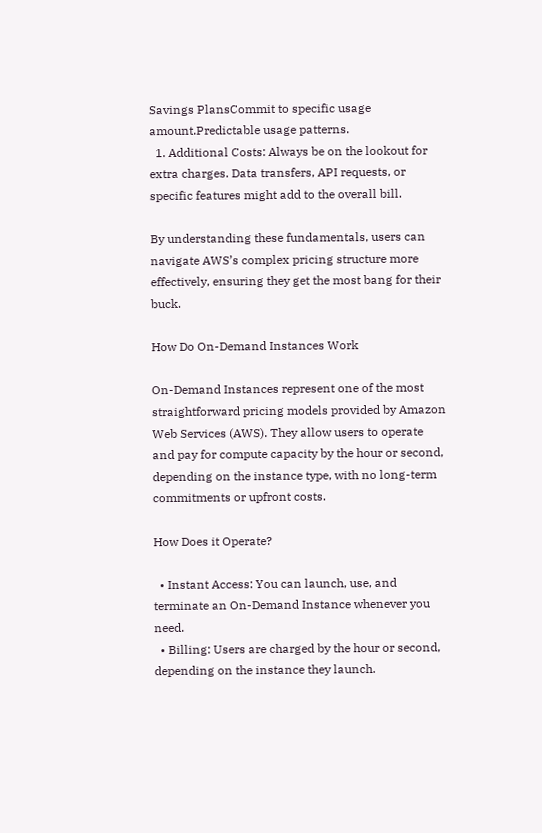Savings PlansCommit to specific usage amount.Predictable usage patterns.
  1. Additional Costs: Always be on the lookout for extra charges. Data transfers, API requests, or specific features might add to the overall bill.

By understanding these fundamentals, users can navigate AWS’s complex pricing structure more effectively, ensuring they get the most bang for their buck.

How Do On-Demand Instances Work

On-Demand Instances represent one of the most straightforward pricing models provided by Amazon Web Services (AWS). They allow users to operate and pay for compute capacity by the hour or second, depending on the instance type, with no long-term commitments or upfront costs.

How Does it Operate?

  • Instant Access: You can launch, use, and terminate an On-Demand Instance whenever you need.
  • Billing: Users are charged by the hour or second, depending on the instance they launch.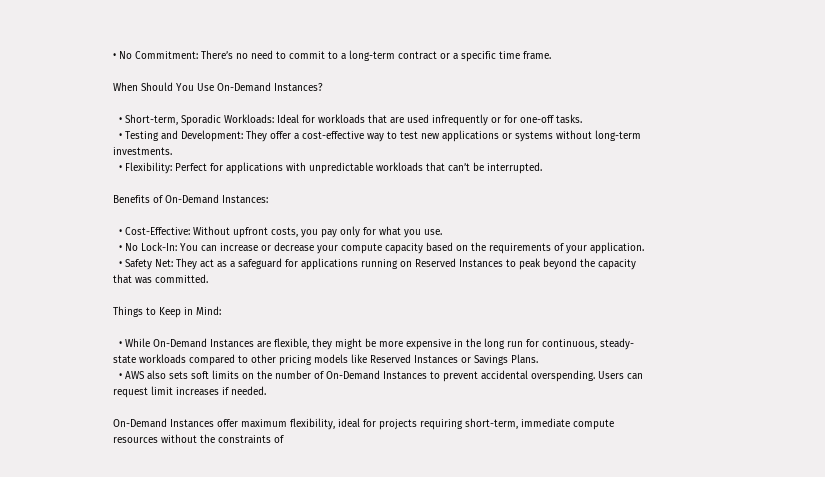• No Commitment: There’s no need to commit to a long-term contract or a specific time frame.

When Should You Use On-Demand Instances?

  • Short-term, Sporadic Workloads: Ideal for workloads that are used infrequently or for one-off tasks.
  • Testing and Development: They offer a cost-effective way to test new applications or systems without long-term investments.
  • Flexibility: Perfect for applications with unpredictable workloads that can’t be interrupted.

Benefits of On-Demand Instances:

  • Cost-Effective: Without upfront costs, you pay only for what you use.
  • No Lock-In: You can increase or decrease your compute capacity based on the requirements of your application.
  • Safety Net: They act as a safeguard for applications running on Reserved Instances to peak beyond the capacity that was committed.

Things to Keep in Mind:

  • While On-Demand Instances are flexible, they might be more expensive in the long run for continuous, steady-state workloads compared to other pricing models like Reserved Instances or Savings Plans.
  • AWS also sets soft limits on the number of On-Demand Instances to prevent accidental overspending. Users can request limit increases if needed.

On-Demand Instances offer maximum flexibility, ideal for projects requiring short-term, immediate compute resources without the constraints of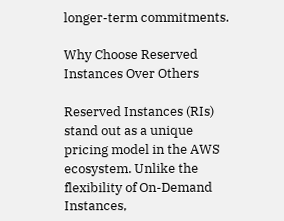longer-term commitments.

Why Choose Reserved Instances Over Others

Reserved Instances (RIs) stand out as a unique pricing model in the AWS ecosystem. Unlike the flexibility of On-Demand Instances,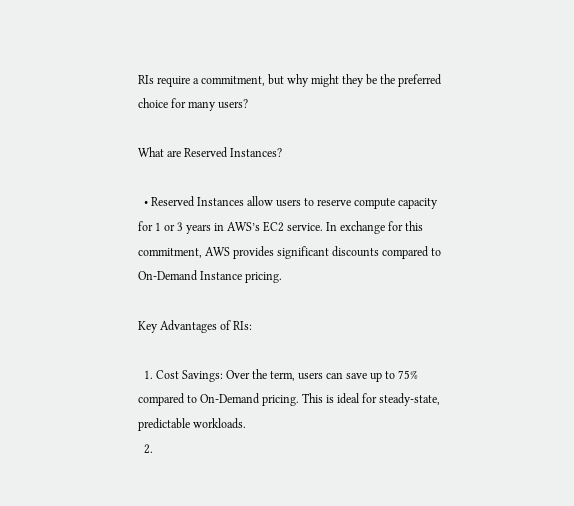RIs require a commitment, but why might they be the preferred choice for many users?

What are Reserved Instances?

  • Reserved Instances allow users to reserve compute capacity for 1 or 3 years in AWS’s EC2 service. In exchange for this commitment, AWS provides significant discounts compared to On-Demand Instance pricing.

Key Advantages of RIs:

  1. Cost Savings: Over the term, users can save up to 75% compared to On-Demand pricing. This is ideal for steady-state, predictable workloads.
  2.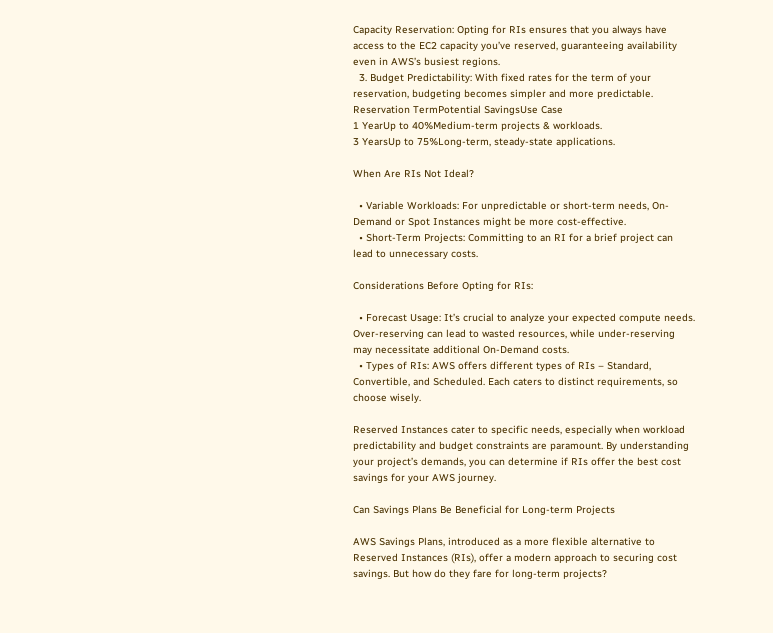Capacity Reservation: Opting for RIs ensures that you always have access to the EC2 capacity you’ve reserved, guaranteeing availability even in AWS’s busiest regions.
  3. Budget Predictability: With fixed rates for the term of your reservation, budgeting becomes simpler and more predictable.
Reservation TermPotential SavingsUse Case
1 YearUp to 40%Medium-term projects & workloads.
3 YearsUp to 75%Long-term, steady-state applications.

When Are RIs Not Ideal?

  • Variable Workloads: For unpredictable or short-term needs, On-Demand or Spot Instances might be more cost-effective.
  • Short-Term Projects: Committing to an RI for a brief project can lead to unnecessary costs.

Considerations Before Opting for RIs:

  • Forecast Usage: It’s crucial to analyze your expected compute needs. Over-reserving can lead to wasted resources, while under-reserving may necessitate additional On-Demand costs.
  • Types of RIs: AWS offers different types of RIs – Standard, Convertible, and Scheduled. Each caters to distinct requirements, so choose wisely.

Reserved Instances cater to specific needs, especially when workload predictability and budget constraints are paramount. By understanding your project’s demands, you can determine if RIs offer the best cost savings for your AWS journey.

Can Savings Plans Be Beneficial for Long-term Projects

AWS Savings Plans, introduced as a more flexible alternative to Reserved Instances (RIs), offer a modern approach to securing cost savings. But how do they fare for long-term projects?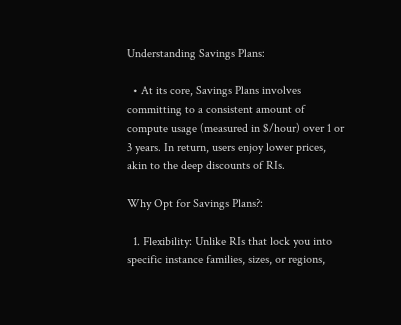Understanding Savings Plans:

  • At its core, Savings Plans involves committing to a consistent amount of compute usage (measured in $/hour) over 1 or 3 years. In return, users enjoy lower prices, akin to the deep discounts of RIs.

Why Opt for Savings Plans?:

  1. Flexibility: Unlike RIs that lock you into specific instance families, sizes, or regions,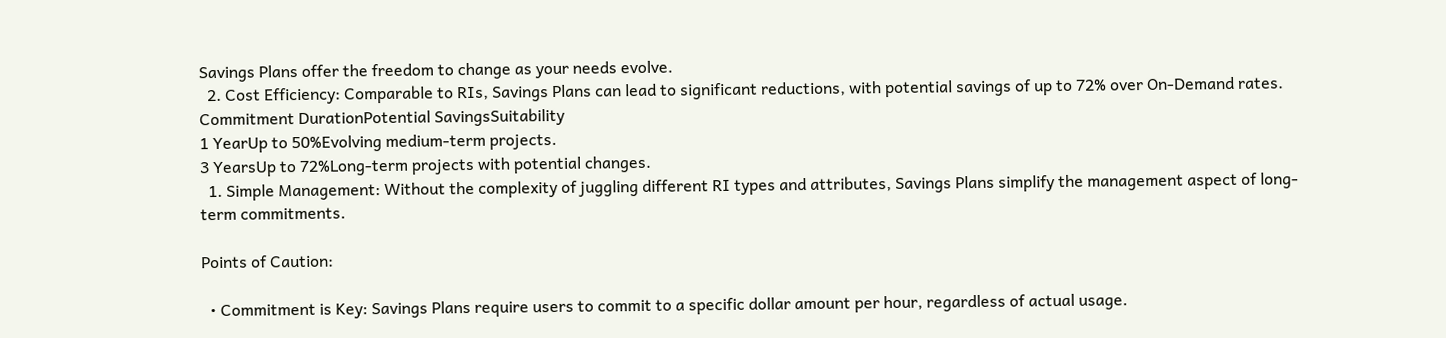Savings Plans offer the freedom to change as your needs evolve.
  2. Cost Efficiency: Comparable to RIs, Savings Plans can lead to significant reductions, with potential savings of up to 72% over On-Demand rates.
Commitment DurationPotential SavingsSuitability
1 YearUp to 50%Evolving medium-term projects.
3 YearsUp to 72%Long-term projects with potential changes.
  1. Simple Management: Without the complexity of juggling different RI types and attributes, Savings Plans simplify the management aspect of long-term commitments.

Points of Caution:

  • Commitment is Key: Savings Plans require users to commit to a specific dollar amount per hour, regardless of actual usage.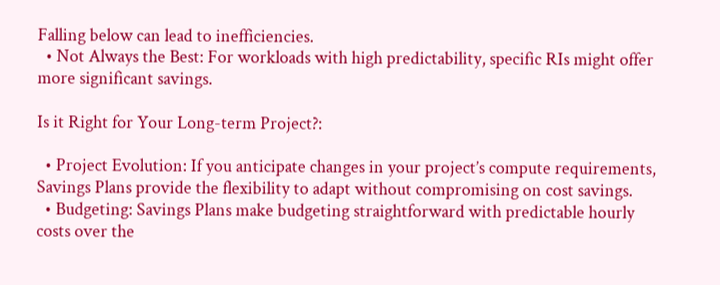Falling below can lead to inefficiencies.
  • Not Always the Best: For workloads with high predictability, specific RIs might offer more significant savings.

Is it Right for Your Long-term Project?:

  • Project Evolution: If you anticipate changes in your project’s compute requirements, Savings Plans provide the flexibility to adapt without compromising on cost savings.
  • Budgeting: Savings Plans make budgeting straightforward with predictable hourly costs over the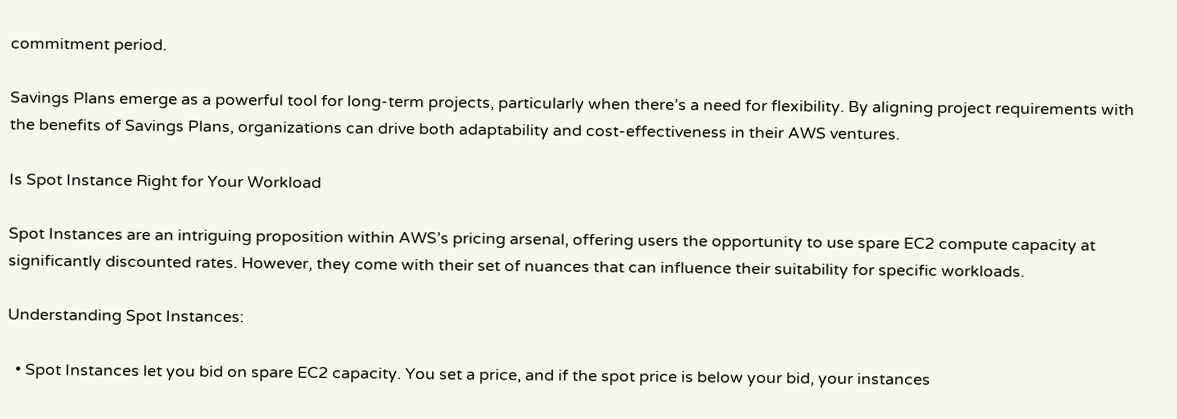commitment period.

Savings Plans emerge as a powerful tool for long-term projects, particularly when there’s a need for flexibility. By aligning project requirements with the benefits of Savings Plans, organizations can drive both adaptability and cost-effectiveness in their AWS ventures.

Is Spot Instance Right for Your Workload

Spot Instances are an intriguing proposition within AWS’s pricing arsenal, offering users the opportunity to use spare EC2 compute capacity at significantly discounted rates. However, they come with their set of nuances that can influence their suitability for specific workloads.

Understanding Spot Instances:

  • Spot Instances let you bid on spare EC2 capacity. You set a price, and if the spot price is below your bid, your instances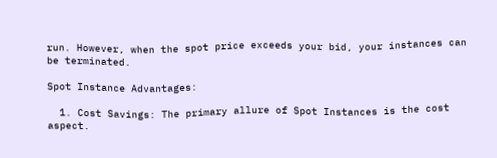run. However, when the spot price exceeds your bid, your instances can be terminated.

Spot Instance Advantages:

  1. Cost Savings: The primary allure of Spot Instances is the cost aspect.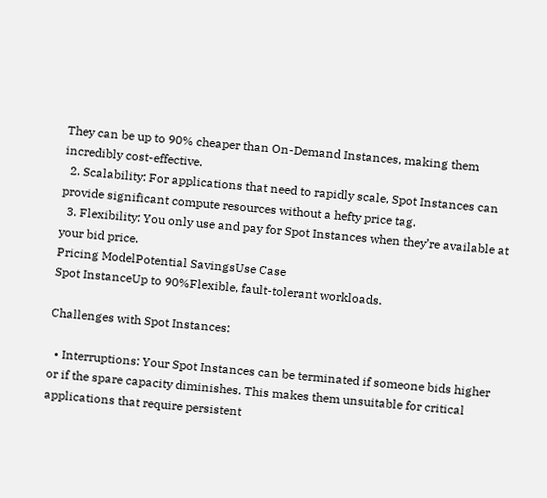They can be up to 90% cheaper than On-Demand Instances, making them incredibly cost-effective.
  2. Scalability: For applications that need to rapidly scale, Spot Instances can provide significant compute resources without a hefty price tag.
  3. Flexibility: You only use and pay for Spot Instances when they’re available at your bid price.
Pricing ModelPotential SavingsUse Case
Spot InstanceUp to 90%Flexible, fault-tolerant workloads.

Challenges with Spot Instances:

  • Interruptions: Your Spot Instances can be terminated if someone bids higher or if the spare capacity diminishes. This makes them unsuitable for critical applications that require persistent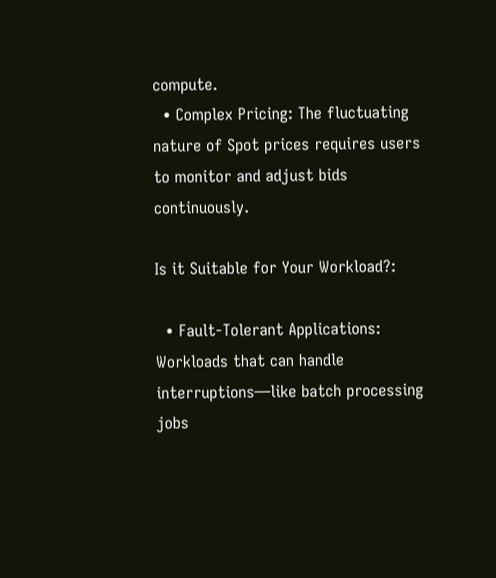compute.
  • Complex Pricing: The fluctuating nature of Spot prices requires users to monitor and adjust bids continuously.

Is it Suitable for Your Workload?:

  • Fault-Tolerant Applications: Workloads that can handle interruptions—like batch processing jobs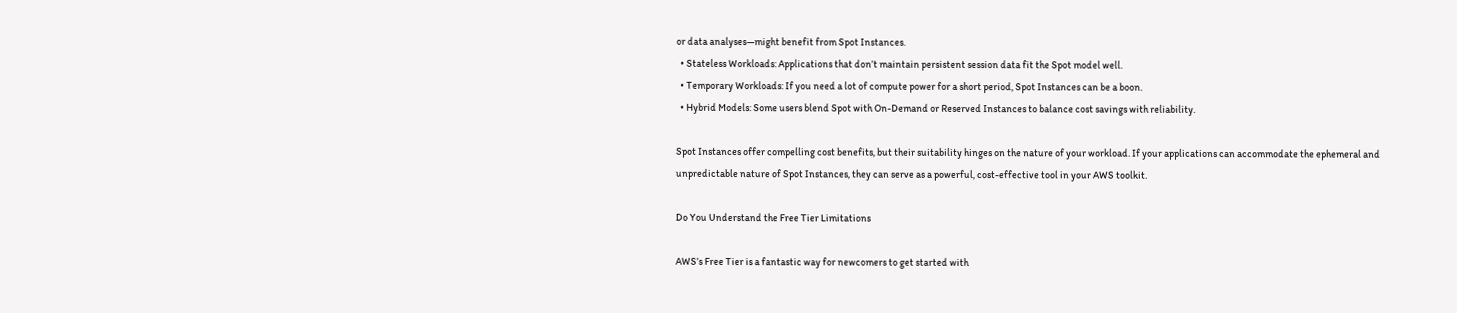or data analyses—might benefit from Spot Instances.
  • Stateless Workloads: Applications that don’t maintain persistent session data fit the Spot model well.
  • Temporary Workloads: If you need a lot of compute power for a short period, Spot Instances can be a boon.
  • Hybrid Models: Some users blend Spot with On-Demand or Reserved Instances to balance cost savings with reliability.

Spot Instances offer compelling cost benefits, but their suitability hinges on the nature of your workload. If your applications can accommodate the ephemeral and unpredictable nature of Spot Instances, they can serve as a powerful, cost-effective tool in your AWS toolkit.

Do You Understand the Free Tier Limitations

AWS’s Free Tier is a fantastic way for newcomers to get started with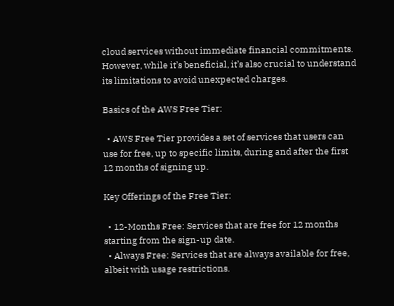cloud services without immediate financial commitments. However, while it’s beneficial, it’s also crucial to understand its limitations to avoid unexpected charges.

Basics of the AWS Free Tier:

  • AWS Free Tier provides a set of services that users can use for free, up to specific limits, during and after the first 12 months of signing up.

Key Offerings of the Free Tier:

  • 12-Months Free: Services that are free for 12 months starting from the sign-up date.
  • Always Free: Services that are always available for free, albeit with usage restrictions.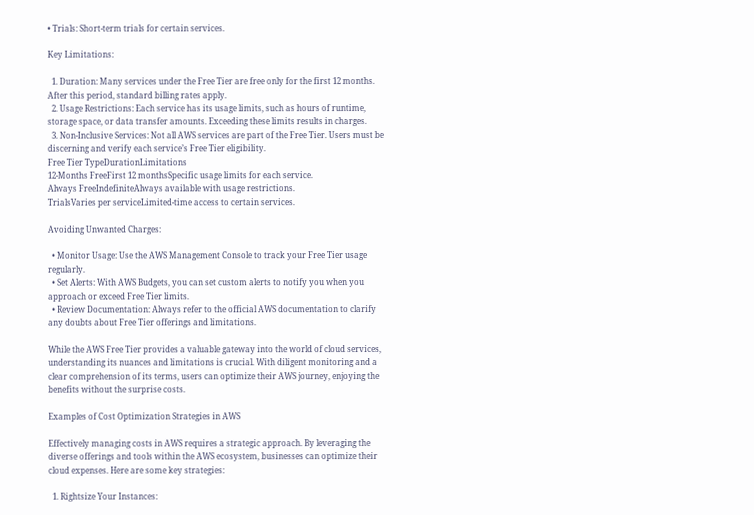• Trials: Short-term trials for certain services.

Key Limitations:

  1. Duration: Many services under the Free Tier are free only for the first 12 months. After this period, standard billing rates apply.
  2. Usage Restrictions: Each service has its usage limits, such as hours of runtime, storage space, or data transfer amounts. Exceeding these limits results in charges.
  3. Non-Inclusive Services: Not all AWS services are part of the Free Tier. Users must be discerning and verify each service’s Free Tier eligibility.
Free Tier TypeDurationLimitations
12-Months FreeFirst 12 monthsSpecific usage limits for each service.
Always FreeIndefiniteAlways available with usage restrictions.
TrialsVaries per serviceLimited-time access to certain services.

Avoiding Unwanted Charges:

  • Monitor Usage: Use the AWS Management Console to track your Free Tier usage regularly.
  • Set Alerts: With AWS Budgets, you can set custom alerts to notify you when you approach or exceed Free Tier limits.
  • Review Documentation: Always refer to the official AWS documentation to clarify any doubts about Free Tier offerings and limitations.

While the AWS Free Tier provides a valuable gateway into the world of cloud services, understanding its nuances and limitations is crucial. With diligent monitoring and a clear comprehension of its terms, users can optimize their AWS journey, enjoying the benefits without the surprise costs.

Examples of Cost Optimization Strategies in AWS

Effectively managing costs in AWS requires a strategic approach. By leveraging the diverse offerings and tools within the AWS ecosystem, businesses can optimize their cloud expenses. Here are some key strategies:

  1. Rightsize Your Instances: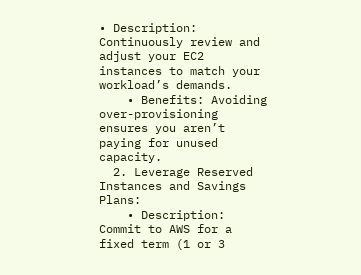• Description: Continuously review and adjust your EC2 instances to match your workload’s demands.
    • Benefits: Avoiding over-provisioning ensures you aren’t paying for unused capacity.
  2. Leverage Reserved Instances and Savings Plans:
    • Description: Commit to AWS for a fixed term (1 or 3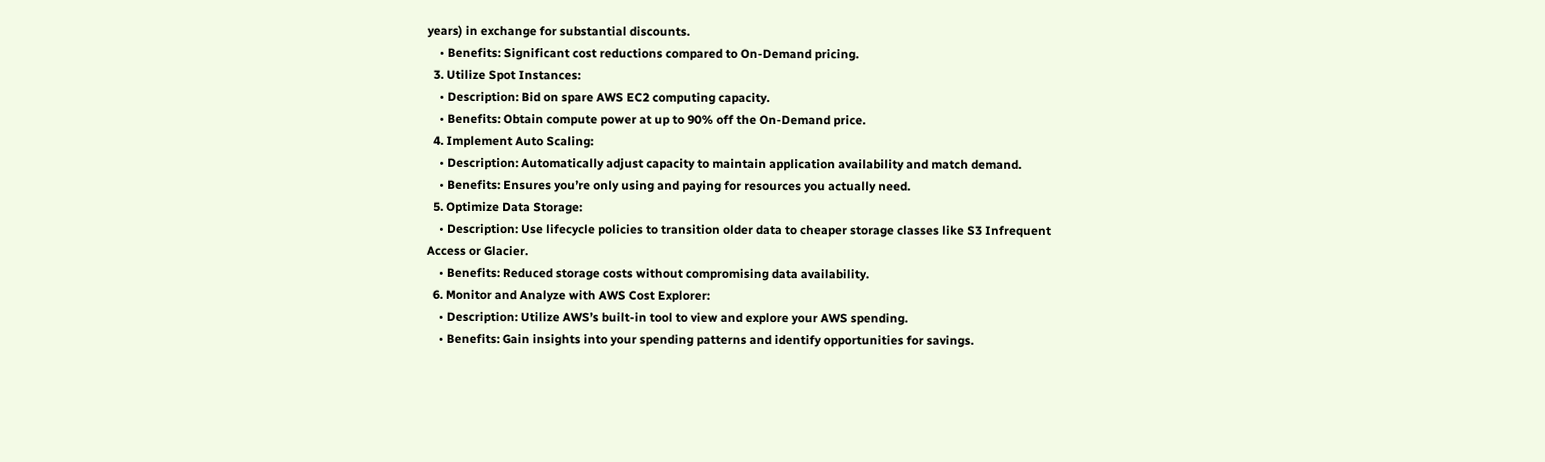years) in exchange for substantial discounts.
    • Benefits: Significant cost reductions compared to On-Demand pricing.
  3. Utilize Spot Instances:
    • Description: Bid on spare AWS EC2 computing capacity.
    • Benefits: Obtain compute power at up to 90% off the On-Demand price.
  4. Implement Auto Scaling:
    • Description: Automatically adjust capacity to maintain application availability and match demand.
    • Benefits: Ensures you’re only using and paying for resources you actually need.
  5. Optimize Data Storage:
    • Description: Use lifecycle policies to transition older data to cheaper storage classes like S3 Infrequent Access or Glacier.
    • Benefits: Reduced storage costs without compromising data availability.
  6. Monitor and Analyze with AWS Cost Explorer:
    • Description: Utilize AWS’s built-in tool to view and explore your AWS spending.
    • Benefits: Gain insights into your spending patterns and identify opportunities for savings.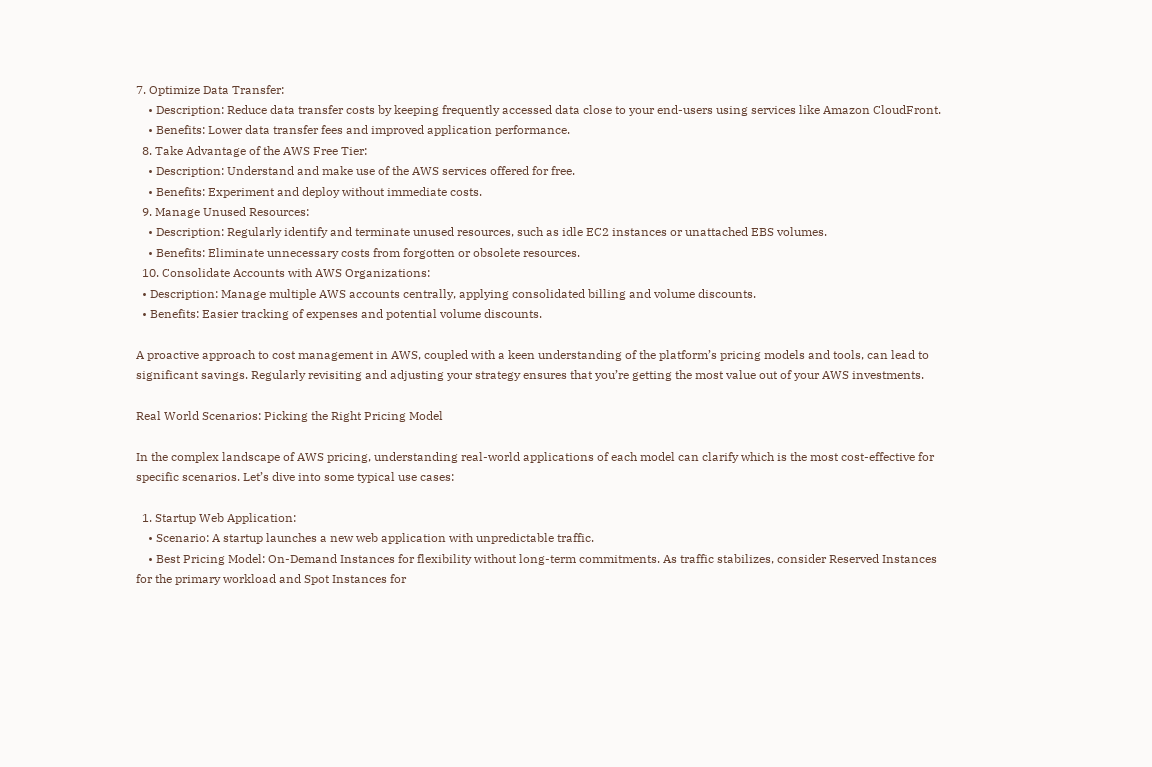7. Optimize Data Transfer:
    • Description: Reduce data transfer costs by keeping frequently accessed data close to your end-users using services like Amazon CloudFront.
    • Benefits: Lower data transfer fees and improved application performance.
  8. Take Advantage of the AWS Free Tier:
    • Description: Understand and make use of the AWS services offered for free.
    • Benefits: Experiment and deploy without immediate costs.
  9. Manage Unused Resources:
    • Description: Regularly identify and terminate unused resources, such as idle EC2 instances or unattached EBS volumes.
    • Benefits: Eliminate unnecessary costs from forgotten or obsolete resources.
  10. Consolidate Accounts with AWS Organizations:
  • Description: Manage multiple AWS accounts centrally, applying consolidated billing and volume discounts.
  • Benefits: Easier tracking of expenses and potential volume discounts.

A proactive approach to cost management in AWS, coupled with a keen understanding of the platform’s pricing models and tools, can lead to significant savings. Regularly revisiting and adjusting your strategy ensures that you’re getting the most value out of your AWS investments.

Real World Scenarios: Picking the Right Pricing Model

In the complex landscape of AWS pricing, understanding real-world applications of each model can clarify which is the most cost-effective for specific scenarios. Let’s dive into some typical use cases:

  1. Startup Web Application:
    • Scenario: A startup launches a new web application with unpredictable traffic.
    • Best Pricing Model: On-Demand Instances for flexibility without long-term commitments. As traffic stabilizes, consider Reserved Instances for the primary workload and Spot Instances for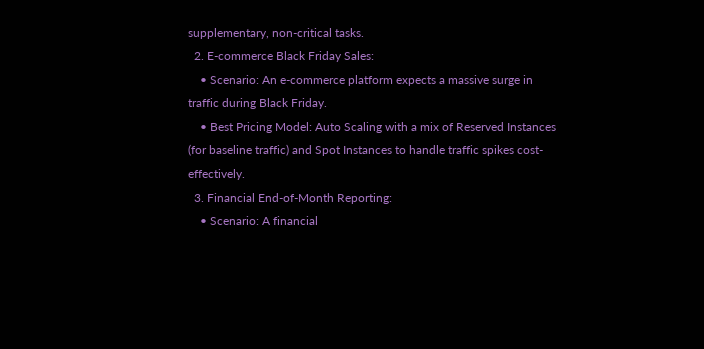supplementary, non-critical tasks.
  2. E-commerce Black Friday Sales:
    • Scenario: An e-commerce platform expects a massive surge in traffic during Black Friday.
    • Best Pricing Model: Auto Scaling with a mix of Reserved Instances (for baseline traffic) and Spot Instances to handle traffic spikes cost-effectively.
  3. Financial End-of-Month Reporting:
    • Scenario: A financial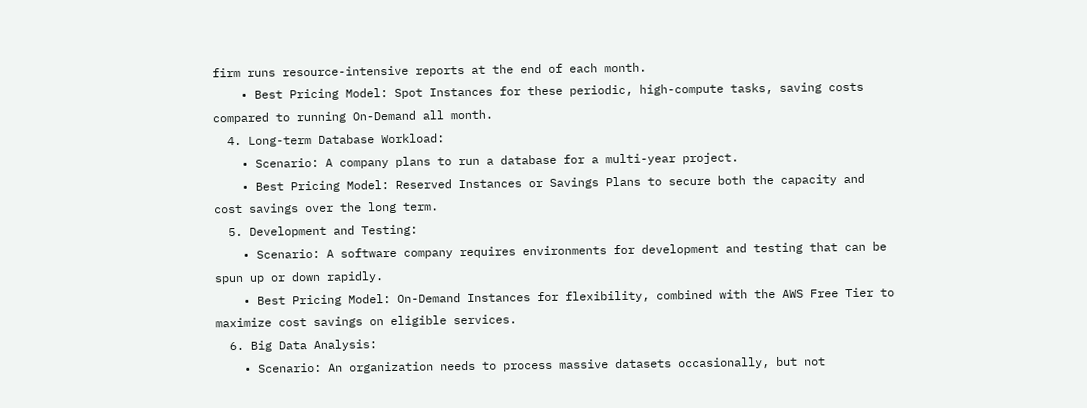firm runs resource-intensive reports at the end of each month.
    • Best Pricing Model: Spot Instances for these periodic, high-compute tasks, saving costs compared to running On-Demand all month.
  4. Long-term Database Workload:
    • Scenario: A company plans to run a database for a multi-year project.
    • Best Pricing Model: Reserved Instances or Savings Plans to secure both the capacity and cost savings over the long term.
  5. Development and Testing:
    • Scenario: A software company requires environments for development and testing that can be spun up or down rapidly.
    • Best Pricing Model: On-Demand Instances for flexibility, combined with the AWS Free Tier to maximize cost savings on eligible services.
  6. Big Data Analysis:
    • Scenario: An organization needs to process massive datasets occasionally, but not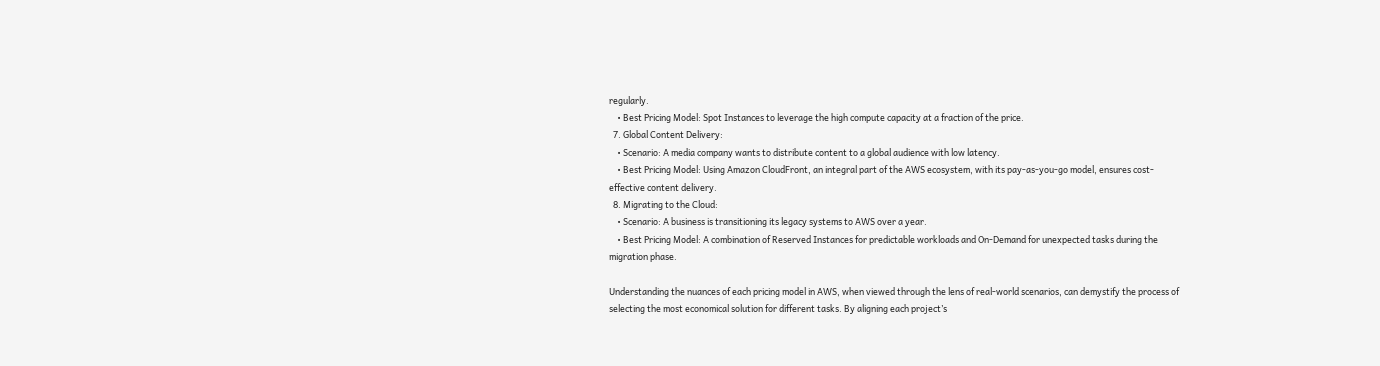regularly.
    • Best Pricing Model: Spot Instances to leverage the high compute capacity at a fraction of the price.
  7. Global Content Delivery:
    • Scenario: A media company wants to distribute content to a global audience with low latency.
    • Best Pricing Model: Using Amazon CloudFront, an integral part of the AWS ecosystem, with its pay-as-you-go model, ensures cost-effective content delivery.
  8. Migrating to the Cloud:
    • Scenario: A business is transitioning its legacy systems to AWS over a year.
    • Best Pricing Model: A combination of Reserved Instances for predictable workloads and On-Demand for unexpected tasks during the migration phase.

Understanding the nuances of each pricing model in AWS, when viewed through the lens of real-world scenarios, can demystify the process of selecting the most economical solution for different tasks. By aligning each project’s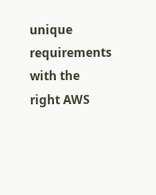unique requirements with the right AWS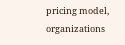pricing model, organizations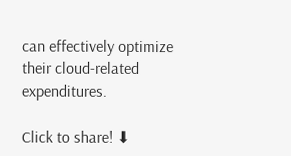can effectively optimize their cloud-related expenditures.

Click to share! ⬇